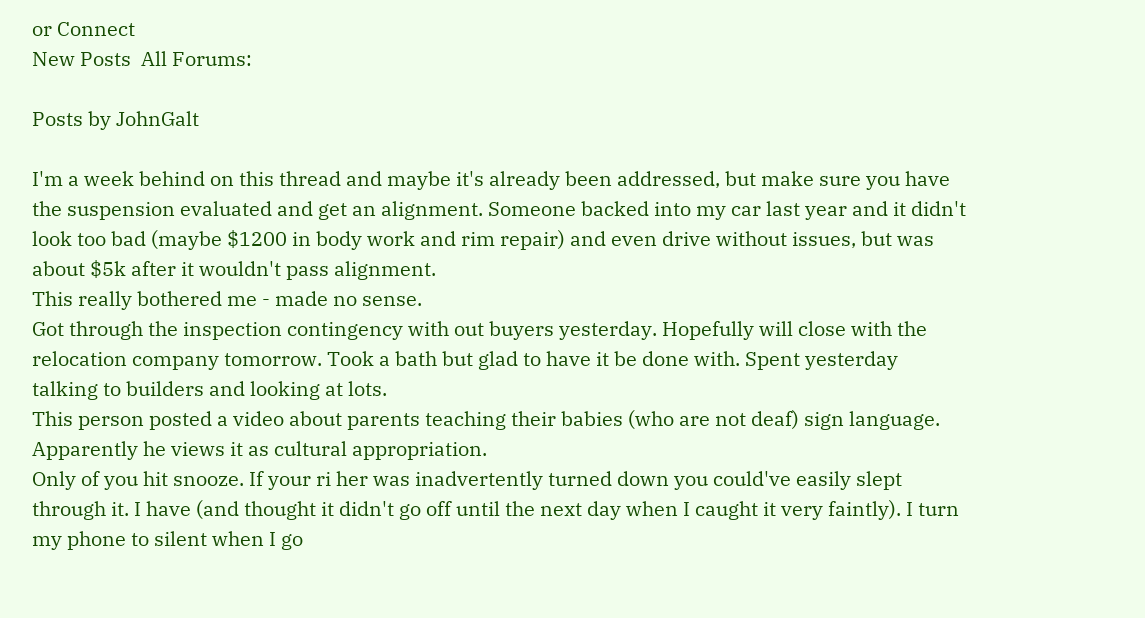or Connect
New Posts  All Forums:

Posts by JohnGalt

I'm a week behind on this thread and maybe it's already been addressed, but make sure you have the suspension evaluated and get an alignment. Someone backed into my car last year and it didn't look too bad (maybe $1200 in body work and rim repair) and even drive without issues, but was about $5k after it wouldn't pass alignment.
This really bothered me - made no sense.
Got through the inspection contingency with out buyers yesterday. Hopefully will close with the relocation company tomorrow. Took a bath but glad to have it be done with. Spent yesterday talking to builders and looking at lots.
This person posted a video about parents teaching their babies (who are not deaf) sign language. Apparently he views it as cultural appropriation.
Only of you hit snooze. If your ri her was inadvertently turned down you could've easily slept through it. I have (and thought it didn't go off until the next day when I caught it very faintly). I turn my phone to silent when I go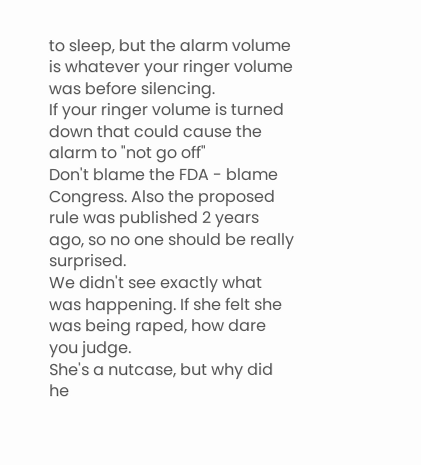to sleep, but the alarm volume is whatever your ringer volume was before silencing.
If your ringer volume is turned down that could cause the alarm to "not go off"
Don't blame the FDA - blame Congress. Also the proposed rule was published 2 years ago, so no one should be really surprised.
We didn't see exactly what was happening. If she felt she was being raped, how dare you judge.
She's a nutcase, but why did he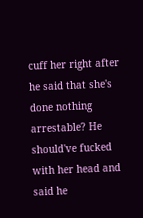cuff her right after he said that she's done nothing arrestable? He should've fucked with her head and said he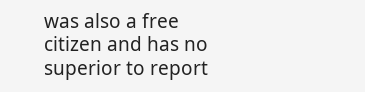was also a free citizen and has no superior to report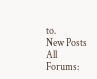to.
New Posts  All Forums: